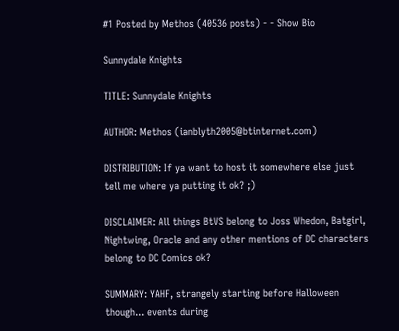#1 Posted by Methos (40536 posts) - - Show Bio

Sunnydale Knights

TITLE: Sunnydale Knights

AUTHOR: Methos (ianblyth2005@btinternet.com)

DISTRIBUTION: If ya want to host it somewhere else just tell me where ya putting it ok? ;)

DISCLAIMER: All things BtVS belong to Joss Whedon, Batgirl, Nightwing, Oracle and any other mentions of DC characters belong to DC Comics ok?

SUMMARY: YAHF, strangely starting before Halloween though... events during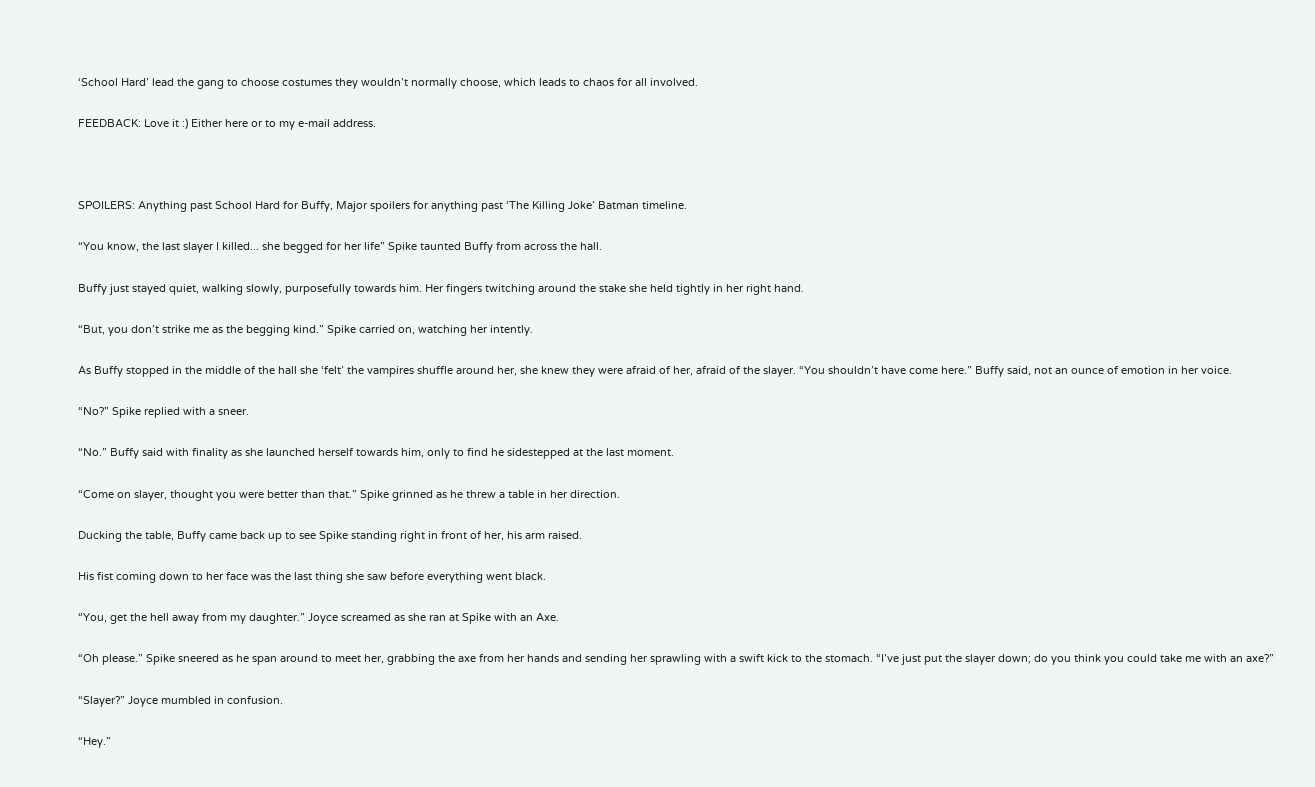‘School Hard’ lead the gang to choose costumes they wouldn’t normally choose, which leads to chaos for all involved.

FEEDBACK: Love it :) Either here or to my e-mail address.



SPOILERS: Anything past School Hard for Buffy, Major spoilers for anything past ‘The Killing Joke’ Batman timeline.

“You know, the last slayer I killed... she begged for her life” Spike taunted Buffy from across the hall.

Buffy just stayed quiet, walking slowly, purposefully towards him. Her fingers twitching around the stake she held tightly in her right hand.

“But, you don’t strike me as the begging kind.” Spike carried on, watching her intently.

As Buffy stopped in the middle of the hall she ‘felt’ the vampires shuffle around her, she knew they were afraid of her, afraid of the slayer. “You shouldn’t have come here.” Buffy said, not an ounce of emotion in her voice.

“No?” Spike replied with a sneer.

“No.” Buffy said with finality as she launched herself towards him, only to find he sidestepped at the last moment.

“Come on slayer, thought you were better than that.” Spike grinned as he threw a table in her direction.

Ducking the table, Buffy came back up to see Spike standing right in front of her, his arm raised.

His fist coming down to her face was the last thing she saw before everything went black.

“You, get the hell away from my daughter.” Joyce screamed as she ran at Spike with an Axe.

“Oh please.” Spike sneered as he span around to meet her, grabbing the axe from her hands and sending her sprawling with a swift kick to the stomach. “I’ve just put the slayer down; do you think you could take me with an axe?”

“Slayer?” Joyce mumbled in confusion.

“Hey.”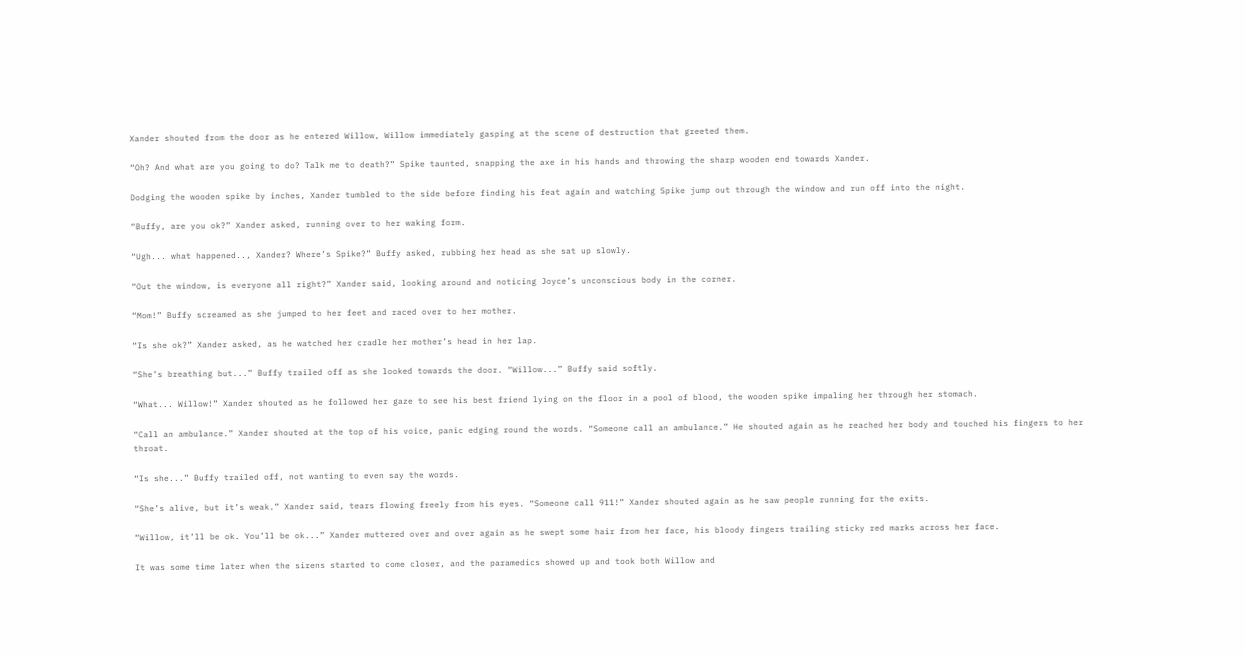Xander shouted from the door as he entered Willow, Willow immediately gasping at the scene of destruction that greeted them.

“Oh? And what are you going to do? Talk me to death?” Spike taunted, snapping the axe in his hands and throwing the sharp wooden end towards Xander.

Dodging the wooden spike by inches, Xander tumbled to the side before finding his feat again and watching Spike jump out through the window and run off into the night.

“Buffy, are you ok?” Xander asked, running over to her waking form.

“Ugh... what happened.., Xander? Where’s Spike?” Buffy asked, rubbing her head as she sat up slowly.

“Out the window, is everyone all right?” Xander said, looking around and noticing Joyce’s unconscious body in the corner.

“Mom!” Buffy screamed as she jumped to her feet and raced over to her mother.

“Is she ok?” Xander asked, as he watched her cradle her mother’s head in her lap.

“She’s breathing but...” Buffy trailed off as she looked towards the door. “Willow...” Buffy said softly.

“What... Willow!” Xander shouted as he followed her gaze to see his best friend lying on the floor in a pool of blood, the wooden spike impaling her through her stomach.

“Call an ambulance.” Xander shouted at the top of his voice, panic edging round the words. “Someone call an ambulance.” He shouted again as he reached her body and touched his fingers to her throat.

“Is she...” Buffy trailed off, not wanting to even say the words.

“She’s alive, but it’s weak.” Xander said, tears flowing freely from his eyes. “Someone call 911!” Xander shouted again as he saw people running for the exits.

“Willow, it’ll be ok. You’ll be ok...” Xander muttered over and over again as he swept some hair from her face, his bloody fingers trailing sticky red marks across her face.

It was some time later when the sirens started to come closer, and the paramedics showed up and took both Willow and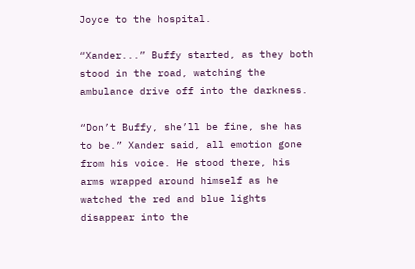Joyce to the hospital.

“Xander...” Buffy started, as they both stood in the road, watching the ambulance drive off into the darkness.

“Don’t Buffy, she’ll be fine, she has to be.” Xander said, all emotion gone from his voice. He stood there, his arms wrapped around himself as he watched the red and blue lights disappear into the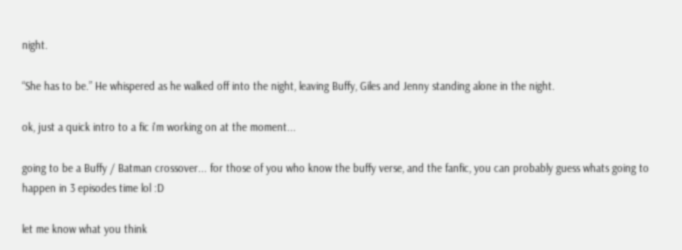night.

“She has to be.” He whispered as he walked off into the night, leaving Buffy, Giles and Jenny standing alone in the night.

ok, just a quick intro to a fic i'm working on at the moment...

going to be a Buffy / Batman crossover... for those of you who know the buffy verse, and the fanfic, you can probably guess whats going to happen in 3 episodes time lol :D

let me know what you think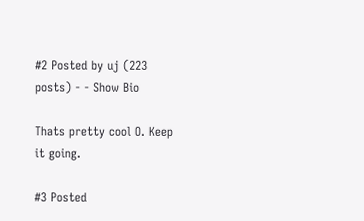#2 Posted by uj (223 posts) - - Show Bio

Thats pretty cool O. Keep it going.

#3 Posted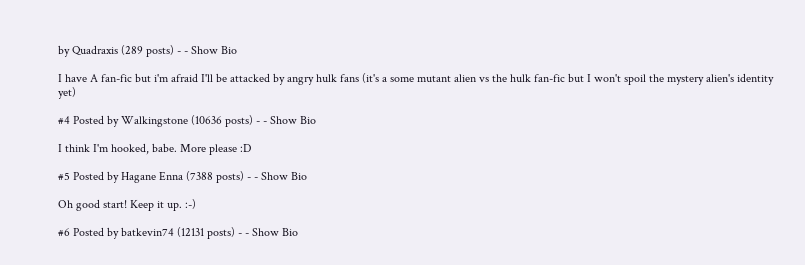by Quadraxis (289 posts) - - Show Bio

I have A fan-fic but i'm afraid I'll be attacked by angry hulk fans (it's a some mutant alien vs the hulk fan-fic but I won't spoil the mystery alien's identity yet)

#4 Posted by Walkingstone (10636 posts) - - Show Bio

I think I'm hooked, babe. More please :D

#5 Posted by Hagane Enna (7388 posts) - - Show Bio

Oh good start! Keep it up. :-)

#6 Posted by batkevin74 (12131 posts) - - Show Bio